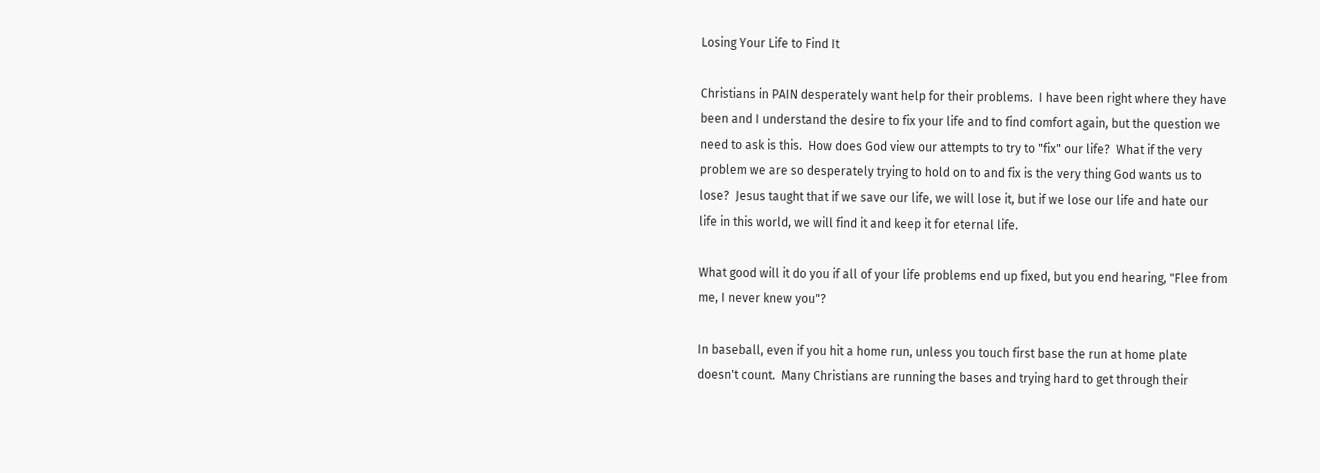Losing Your Life to Find It

Christians in PAIN desperately want help for their problems.  I have been right where they have been and I understand the desire to fix your life and to find comfort again, but the question we need to ask is this.  How does God view our attempts to try to "fix" our life?  What if the very problem we are so desperately trying to hold on to and fix is the very thing God wants us to lose?  Jesus taught that if we save our life, we will lose it, but if we lose our life and hate our life in this world, we will find it and keep it for eternal life.

What good will it do you if all of your life problems end up fixed, but you end hearing, "Flee from me, I never knew you"?

In baseball, even if you hit a home run, unless you touch first base the run at home plate doesn't count.  Many Christians are running the bases and trying hard to get through their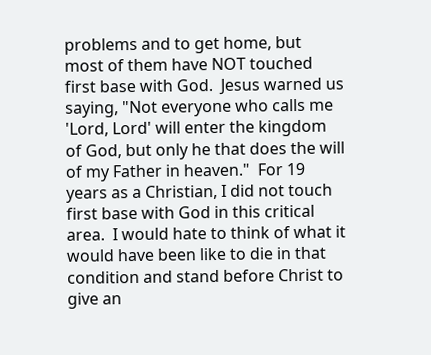problems and to get home, but most of them have NOT touched first base with God.  Jesus warned us saying, "Not everyone who calls me 'Lord, Lord' will enter the kingdom of God, but only he that does the will of my Father in heaven."  For 19 years as a Christian, I did not touch first base with God in this critical area.  I would hate to think of what it would have been like to die in that condition and stand before Christ to give an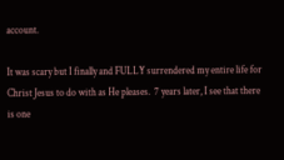account.

It was scary but I finally and FULLY surrendered my entire life for Christ Jesus to do with as He pleases.  7 years later, I see that there is one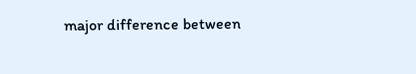major difference between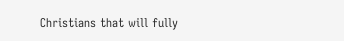Christians that will fully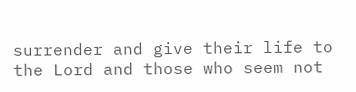surrender and give their life to the Lord and those who seem not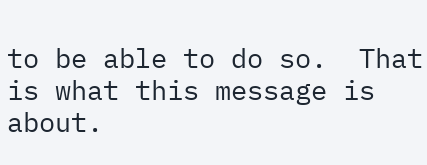to be able to do so.  That is what this message is about.